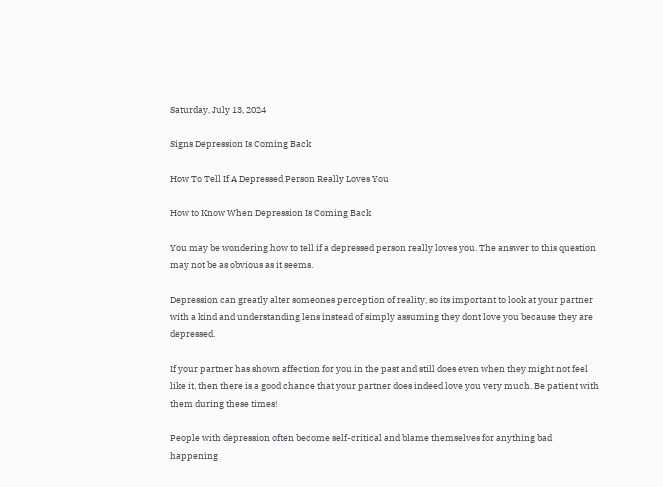Saturday, July 13, 2024

Signs Depression Is Coming Back

How To Tell If A Depressed Person Really Loves You

How to Know When Depression Is Coming Back

You may be wondering how to tell if a depressed person really loves you. The answer to this question may not be as obvious as it seems.

Depression can greatly alter someones perception of reality, so its important to look at your partner with a kind and understanding lens instead of simply assuming they dont love you because they are depressed.

If your partner has shown affection for you in the past and still does even when they might not feel like it, then there is a good chance that your partner does indeed love you very much. Be patient with them during these times!

People with depression often become self-critical and blame themselves for anything bad happening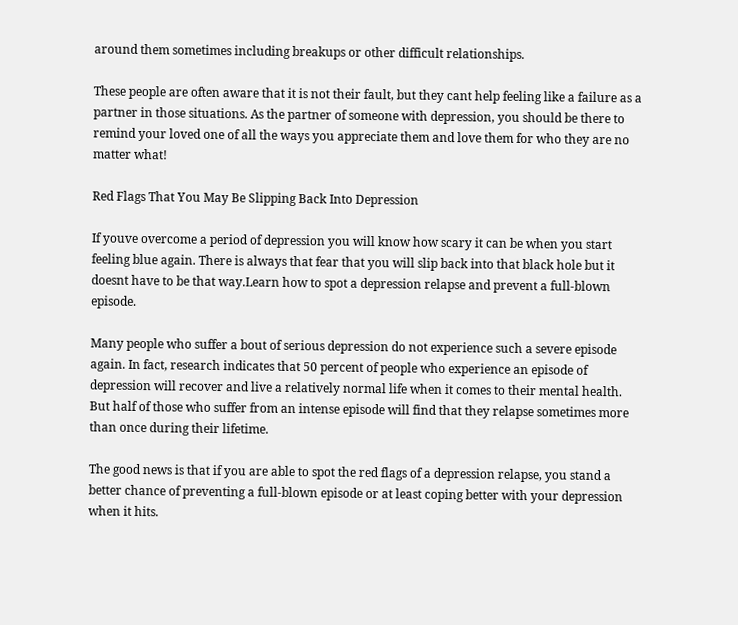around them sometimes including breakups or other difficult relationships.

These people are often aware that it is not their fault, but they cant help feeling like a failure as a partner in those situations. As the partner of someone with depression, you should be there to remind your loved one of all the ways you appreciate them and love them for who they are no matter what!

Red Flags That You May Be Slipping Back Into Depression

If youve overcome a period of depression you will know how scary it can be when you start feeling blue again. There is always that fear that you will slip back into that black hole but it doesnt have to be that way.Learn how to spot a depression relapse and prevent a full-blown episode.

Many people who suffer a bout of serious depression do not experience such a severe episode again. In fact, research indicates that 50 percent of people who experience an episode of depression will recover and live a relatively normal life when it comes to their mental health. But half of those who suffer from an intense episode will find that they relapse sometimes more than once during their lifetime.

The good news is that if you are able to spot the red flags of a depression relapse, you stand a better chance of preventing a full-blown episode or at least coping better with your depression when it hits.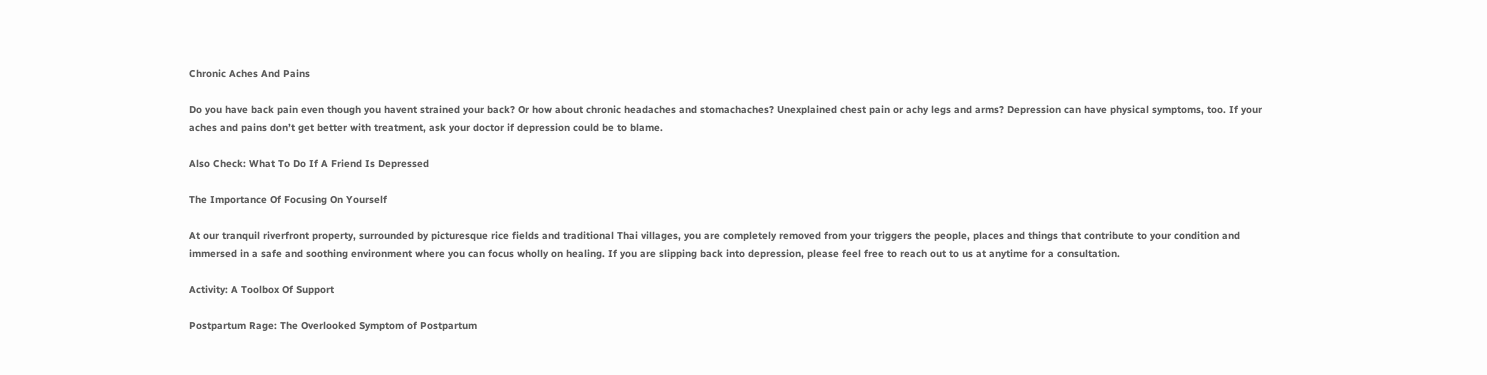Chronic Aches And Pains

Do you have back pain even though you havent strained your back? Or how about chronic headaches and stomachaches? Unexplained chest pain or achy legs and arms? Depression can have physical symptoms, too. If your aches and pains don’t get better with treatment, ask your doctor if depression could be to blame.

Also Check: What To Do If A Friend Is Depressed

The Importance Of Focusing On Yourself

At our tranquil riverfront property, surrounded by picturesque rice fields and traditional Thai villages, you are completely removed from your triggers the people, places and things that contribute to your condition and immersed in a safe and soothing environment where you can focus wholly on healing. If you are slipping back into depression, please feel free to reach out to us at anytime for a consultation.

Activity: A Toolbox Of Support

Postpartum Rage: The Overlooked Symptom of Postpartum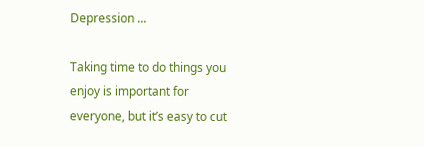Depression ...

Taking time to do things you enjoy is important for everyone, but it’s easy to cut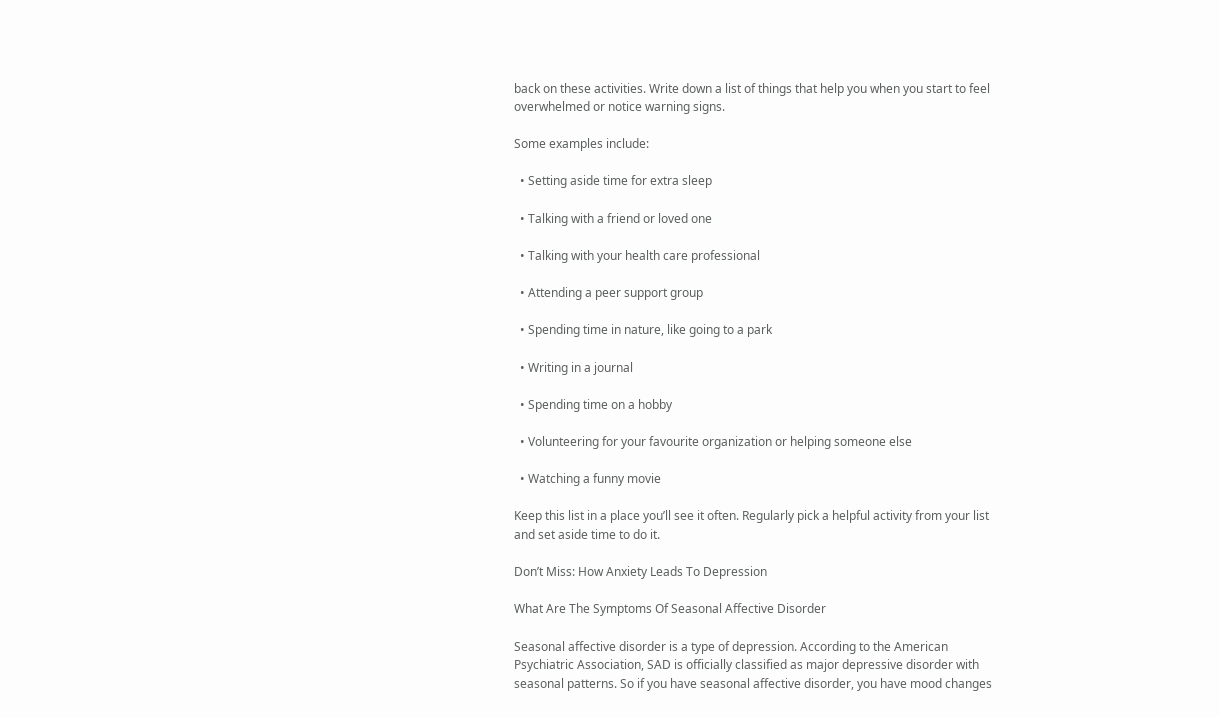back on these activities. Write down a list of things that help you when you start to feel overwhelmed or notice warning signs.

Some examples include:

  • Setting aside time for extra sleep

  • Talking with a friend or loved one

  • Talking with your health care professional

  • Attending a peer support group

  • Spending time in nature, like going to a park

  • Writing in a journal

  • Spending time on a hobby

  • Volunteering for your favourite organization or helping someone else

  • Watching a funny movie

Keep this list in a place you’ll see it often. Regularly pick a helpful activity from your list and set aside time to do it.

Don’t Miss: How Anxiety Leads To Depression

What Are The Symptoms Of Seasonal Affective Disorder

Seasonal affective disorder is a type of depression. According to the American Psychiatric Association, SAD is officially classified as major depressive disorder with seasonal patterns. So if you have seasonal affective disorder, you have mood changes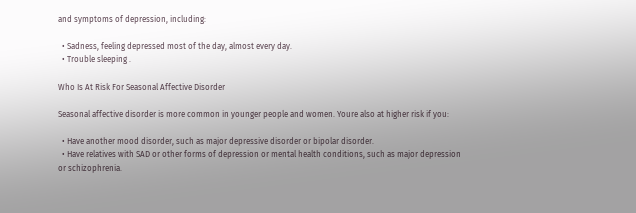and symptoms of depression, including:

  • Sadness, feeling depressed most of the day, almost every day.
  • Trouble sleeping .

Who Is At Risk For Seasonal Affective Disorder

Seasonal affective disorder is more common in younger people and women. Youre also at higher risk if you:

  • Have another mood disorder, such as major depressive disorder or bipolar disorder.
  • Have relatives with SAD or other forms of depression or mental health conditions, such as major depression or schizophrenia.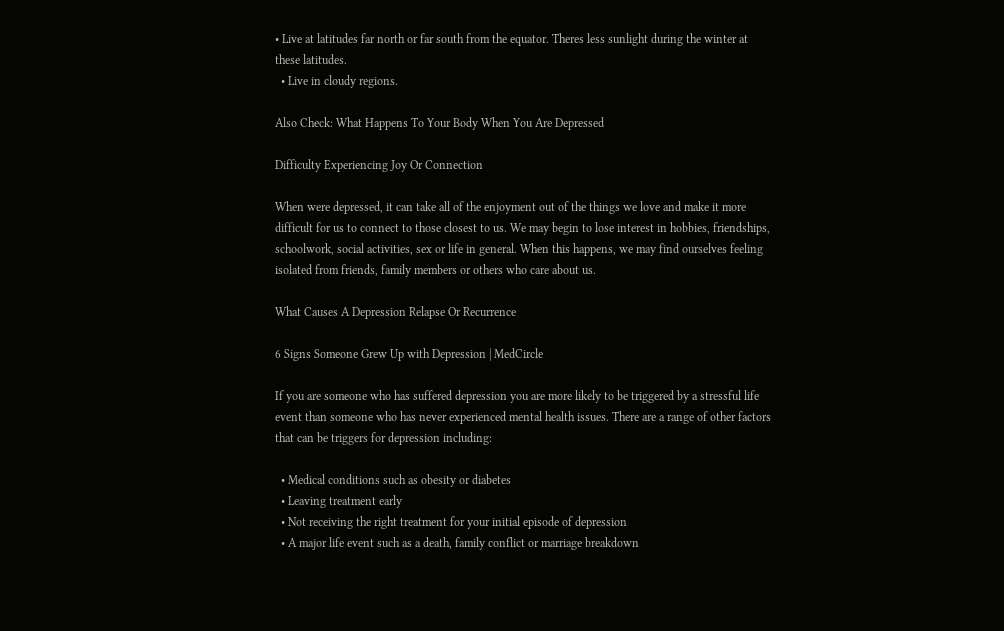• Live at latitudes far north or far south from the equator. Theres less sunlight during the winter at these latitudes.
  • Live in cloudy regions.

Also Check: What Happens To Your Body When You Are Depressed

Difficulty Experiencing Joy Or Connection

When were depressed, it can take all of the enjoyment out of the things we love and make it more difficult for us to connect to those closest to us. We may begin to lose interest in hobbies, friendships, schoolwork, social activities, sex or life in general. When this happens, we may find ourselves feeling isolated from friends, family members or others who care about us.

What Causes A Depression Relapse Or Recurrence

6 Signs Someone Grew Up with Depression | MedCircle

If you are someone who has suffered depression you are more likely to be triggered by a stressful life event than someone who has never experienced mental health issues. There are a range of other factors that can be triggers for depression including:

  • Medical conditions such as obesity or diabetes
  • Leaving treatment early
  • Not receiving the right treatment for your initial episode of depression
  • A major life event such as a death, family conflict or marriage breakdown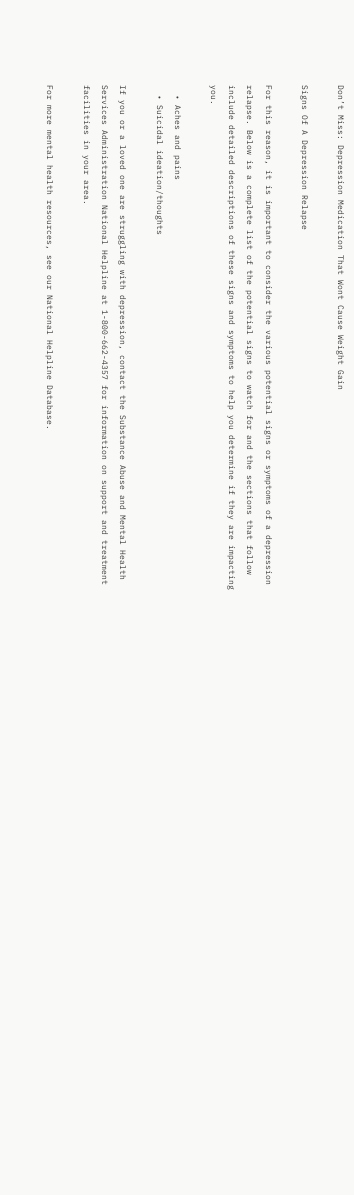Don’t Miss: Depression Medication That Wont Cause Weight Gain

Signs Of A Depression Relapse

For this reason, it is important to consider the various potential signs or symptoms of a depression relapse. Below is a complete list of the potential signs to watch for and the sections that follow include detailed descriptions of these signs and symptoms to help you determine if they are impacting you.

  • Aches and pains
  • Suicidal ideation/thoughts

If you or a loved one are struggling with depression, contact the Substance Abuse and Mental Health Services Administration National Helpline at 1-800-662-4357 for information on support and treatment facilities in your area.

For more mental health resources, see our National Helpline Database.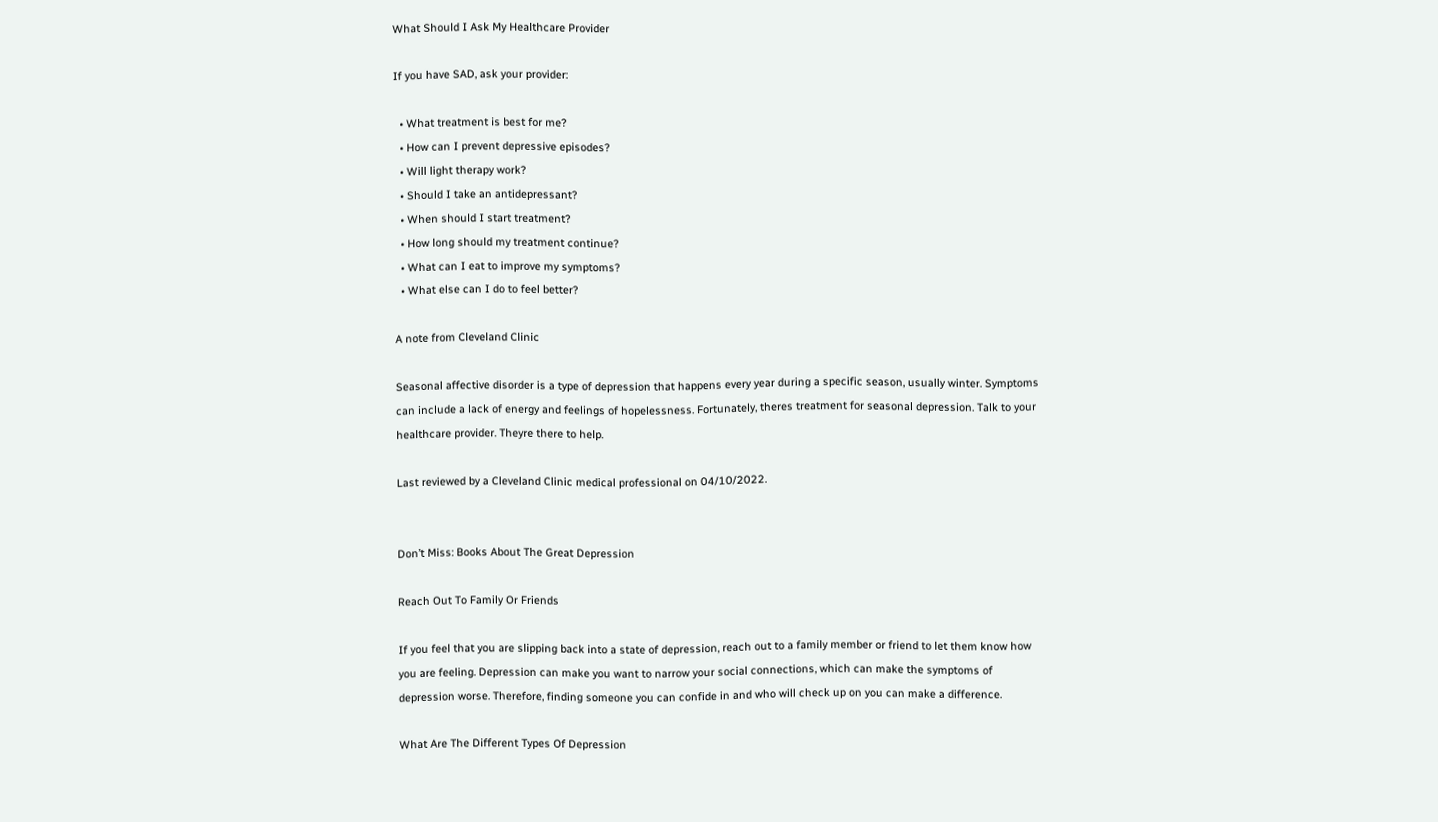What Should I Ask My Healthcare Provider

If you have SAD, ask your provider:

  • What treatment is best for me?
  • How can I prevent depressive episodes?
  • Will light therapy work?
  • Should I take an antidepressant?
  • When should I start treatment?
  • How long should my treatment continue?
  • What can I eat to improve my symptoms?
  • What else can I do to feel better?

A note from Cleveland Clinic

Seasonal affective disorder is a type of depression that happens every year during a specific season, usually winter. Symptoms can include a lack of energy and feelings of hopelessness. Fortunately, theres treatment for seasonal depression. Talk to your healthcare provider. Theyre there to help.

Last reviewed by a Cleveland Clinic medical professional on 04/10/2022.


Don’t Miss: Books About The Great Depression

Reach Out To Family Or Friends

If you feel that you are slipping back into a state of depression, reach out to a family member or friend to let them know how you are feeling. Depression can make you want to narrow your social connections, which can make the symptoms of depression worse. Therefore, finding someone you can confide in and who will check up on you can make a difference.

What Are The Different Types Of Depression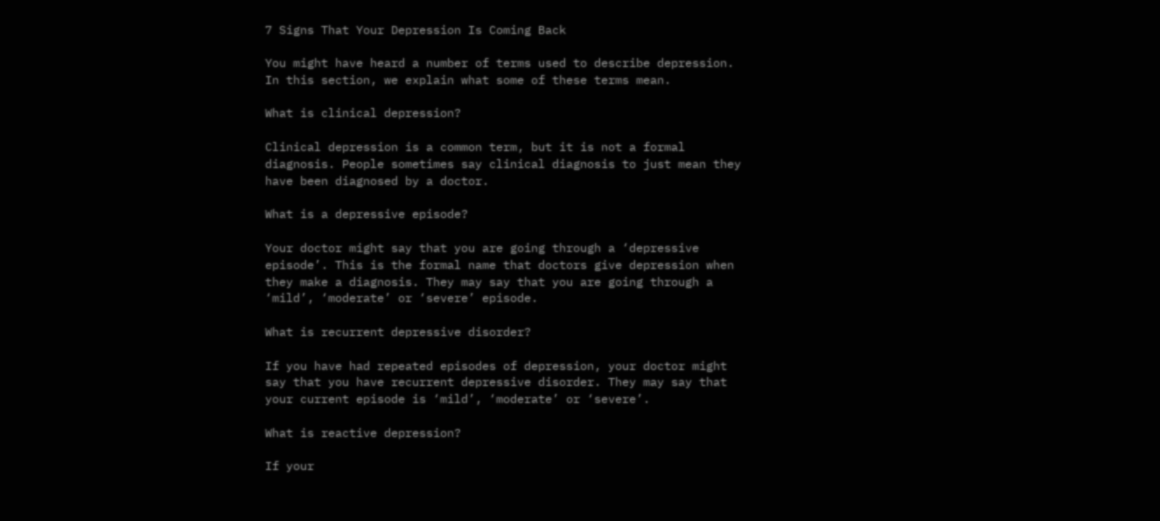7 Signs That Your Depression Is Coming Back

You might have heard a number of terms used to describe depression. In this section, we explain what some of these terms mean.

What is clinical depression?

Clinical depression is a common term, but it is not a formal diagnosis. People sometimes say clinical diagnosis to just mean they have been diagnosed by a doctor.

What is a depressive episode?

Your doctor might say that you are going through a ‘depressive episode’. This is the formal name that doctors give depression when they make a diagnosis. They may say that you are going through a ‘mild’, ‘moderate’ or ‘severe’ episode.

What is recurrent depressive disorder?

If you have had repeated episodes of depression, your doctor might say that you have recurrent depressive disorder. They may say that your current episode is ‘mild’, ‘moderate’ or ‘severe’.

What is reactive depression?

If your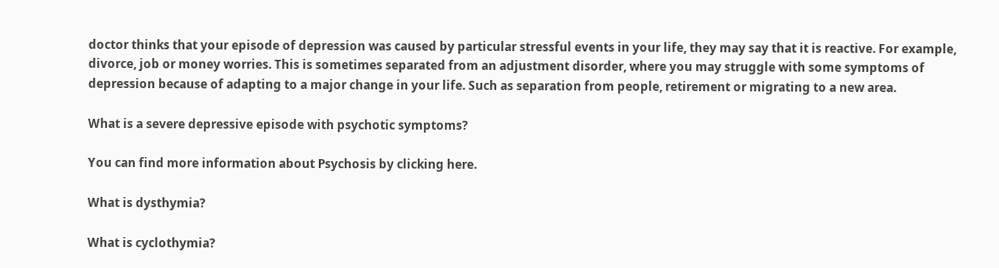doctor thinks that your episode of depression was caused by particular stressful events in your life, they may say that it is reactive. For example, divorce, job or money worries. This is sometimes separated from an adjustment disorder, where you may struggle with some symptoms of depression because of adapting to a major change in your life. Such as separation from people, retirement or migrating to a new area.

What is a severe depressive episode with psychotic symptoms?

You can find more information about Psychosis by clicking here.

What is dysthymia?

What is cyclothymia?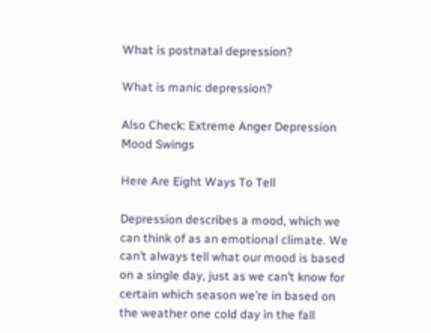What is postnatal depression?

What is manic depression?

Also Check: Extreme Anger Depression Mood Swings

Here Are Eight Ways To Tell

Depression describes a mood, which we can think of as an emotional climate. We can’t always tell what our mood is based on a single day, just as we can’t know for certain which season we’re in based on the weather one cold day in the fall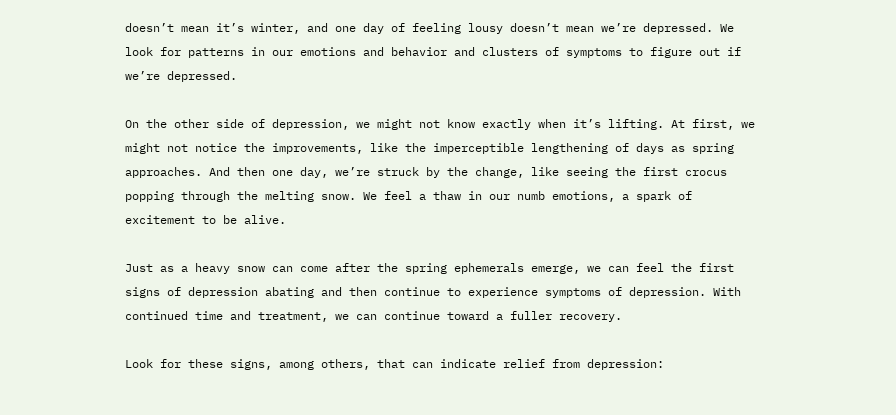doesn’t mean it’s winter, and one day of feeling lousy doesn’t mean we’re depressed. We look for patterns in our emotions and behavior and clusters of symptoms to figure out if we’re depressed.

On the other side of depression, we might not know exactly when it’s lifting. At first, we might not notice the improvements, like the imperceptible lengthening of days as spring approaches. And then one day, we’re struck by the change, like seeing the first crocus popping through the melting snow. We feel a thaw in our numb emotions, a spark of excitement to be alive.

Just as a heavy snow can come after the spring ephemerals emerge, we can feel the first signs of depression abating and then continue to experience symptoms of depression. With continued time and treatment, we can continue toward a fuller recovery.

Look for these signs, among others, that can indicate relief from depression: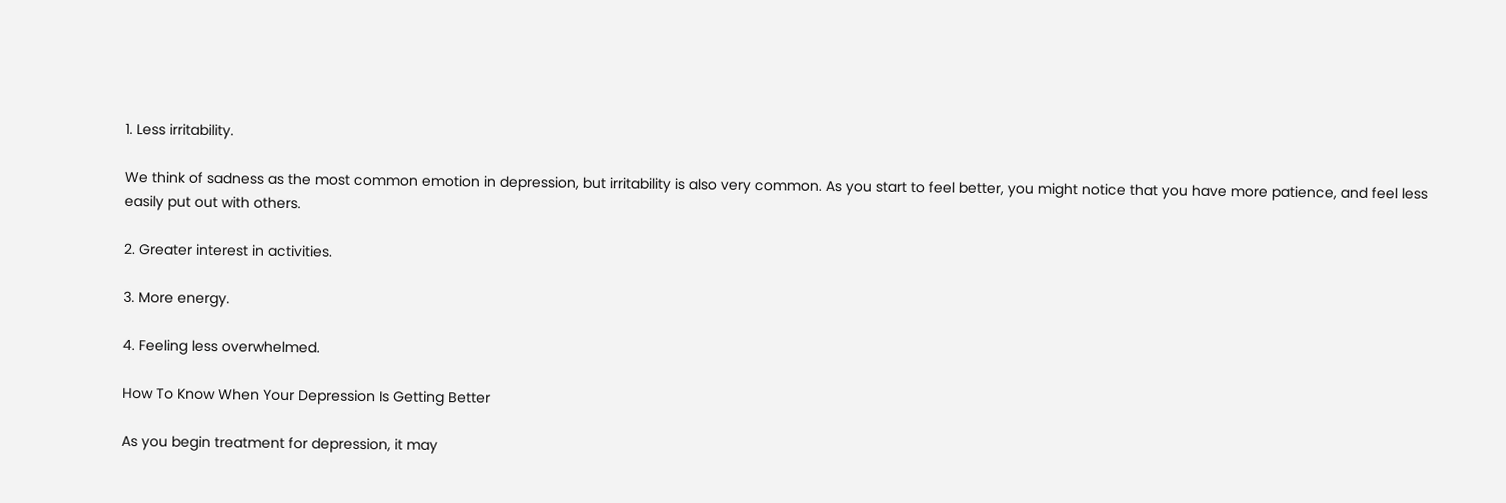1. Less irritability.

We think of sadness as the most common emotion in depression, but irritability is also very common. As you start to feel better, you might notice that you have more patience, and feel less easily put out with others.

2. Greater interest in activities.

3. More energy.

4. Feeling less overwhelmed.

How To Know When Your Depression Is Getting Better

As you begin treatment for depression, it may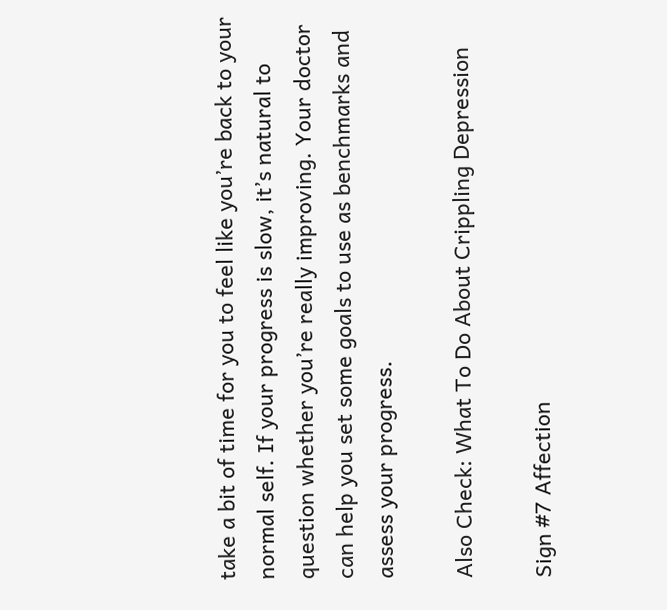take a bit of time for you to feel like you’re back to your normal self. If your progress is slow, it’s natural to question whether you’re really improving. Your doctor can help you set some goals to use as benchmarks and assess your progress.

Also Check: What To Do About Crippling Depression

Sign #7 Affection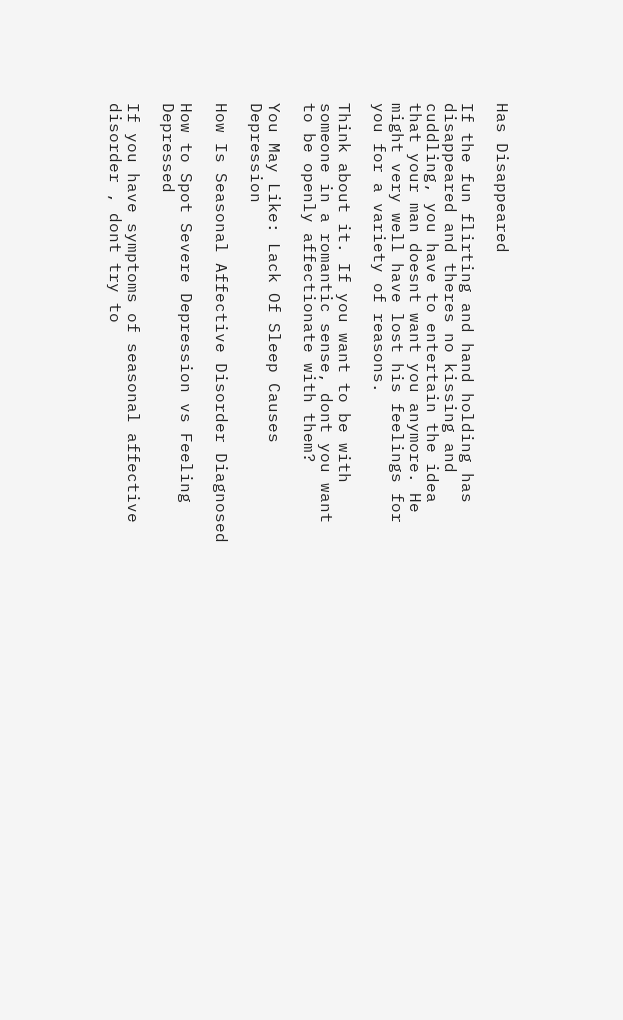Has Disappeared

If the fun flirting and hand holding has disappeared and theres no kissing and cuddling, you have to entertain the idea that your man doesnt want you anymore. He might very well have lost his feelings for you for a variety of reasons.

Think about it. If you want to be with someone in a romantic sense, dont you want to be openly affectionate with them?

You May Like: Lack Of Sleep Causes Depression

How Is Seasonal Affective Disorder Diagnosed

How to Spot Severe Depression vs Feeling Depressed

If you have symptoms of seasonal affective disorder , dont try to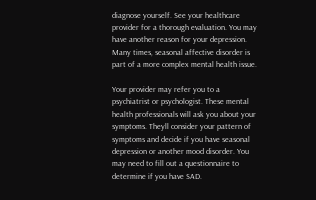diagnose yourself. See your healthcare provider for a thorough evaluation. You may have another reason for your depression. Many times, seasonal affective disorder is part of a more complex mental health issue.

Your provider may refer you to a psychiatrist or psychologist. These mental health professionals will ask you about your symptoms. Theyll consider your pattern of symptoms and decide if you have seasonal depression or another mood disorder. You may need to fill out a questionnaire to determine if you have SAD.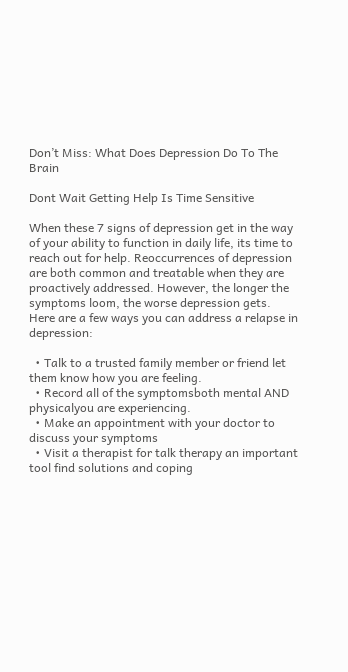Don’t Miss: What Does Depression Do To The Brain

Dont Wait Getting Help Is Time Sensitive

When these 7 signs of depression get in the way of your ability to function in daily life, its time to reach out for help. Reoccurrences of depression are both common and treatable when they are proactively addressed. However, the longer the symptoms loom, the worse depression gets. Here are a few ways you can address a relapse in depression:

  • Talk to a trusted family member or friend let them know how you are feeling.
  • Record all of the symptomsboth mental AND physicalyou are experiencing.
  • Make an appointment with your doctor to discuss your symptoms
  • Visit a therapist for talk therapy an important tool find solutions and coping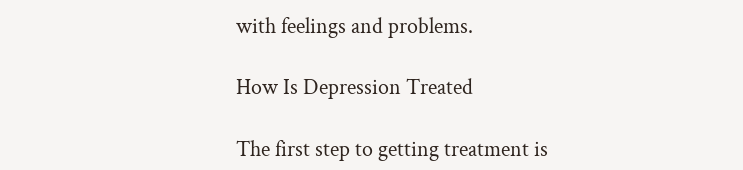with feelings and problems.

How Is Depression Treated

The first step to getting treatment is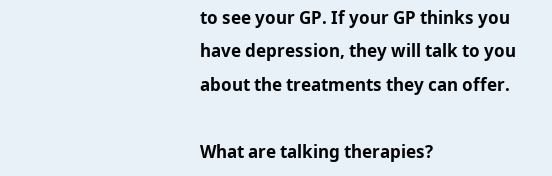to see your GP. If your GP thinks you have depression, they will talk to you about the treatments they can offer.

What are talking therapies?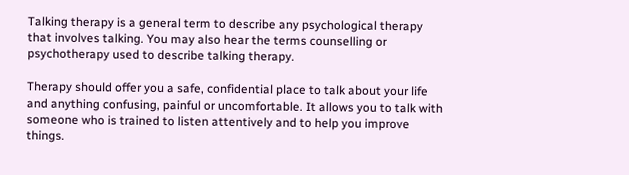Talking therapy is a general term to describe any psychological therapy that involves talking. You may also hear the terms counselling or psychotherapy used to describe talking therapy.

Therapy should offer you a safe, confidential place to talk about your life and anything confusing, painful or uncomfortable. It allows you to talk with someone who is trained to listen attentively and to help you improve things.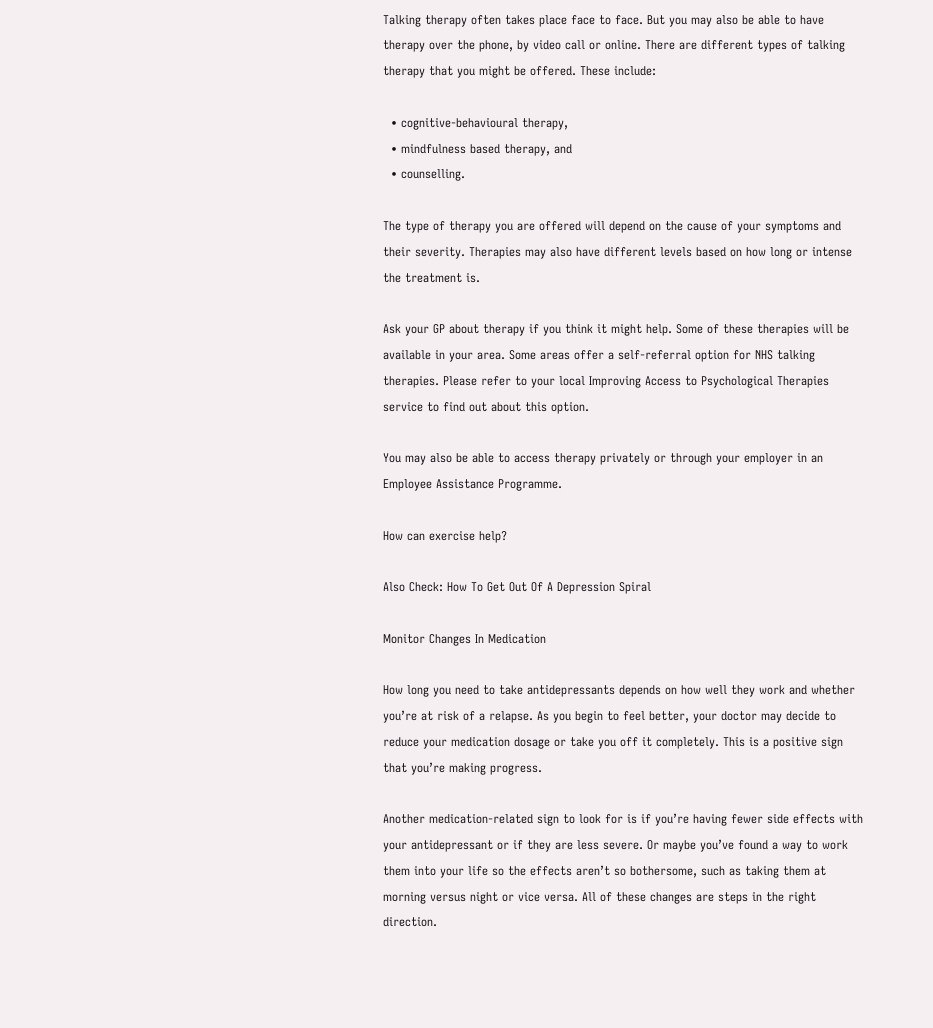Talking therapy often takes place face to face. But you may also be able to have therapy over the phone, by video call or online. There are different types of talking therapy that you might be offered. These include:

  • cognitive-behavioural therapy,
  • mindfulness based therapy, and
  • counselling.

The type of therapy you are offered will depend on the cause of your symptoms and their severity. Therapies may also have different levels based on how long or intense the treatment is.

Ask your GP about therapy if you think it might help. Some of these therapies will be available in your area. Some areas offer a self-referral option for NHS talking therapies. Please refer to your local Improving Access to Psychological Therapies service to find out about this option.

You may also be able to access therapy privately or through your employer in an Employee Assistance Programme.

How can exercise help?

Also Check: How To Get Out Of A Depression Spiral

Monitor Changes In Medication

How long you need to take antidepressants depends on how well they work and whether you’re at risk of a relapse. As you begin to feel better, your doctor may decide to reduce your medication dosage or take you off it completely. This is a positive sign that you’re making progress.

Another medication-related sign to look for is if you’re having fewer side effects with your antidepressant or if they are less severe. Or maybe you’ve found a way to work them into your life so the effects aren’t so bothersome, such as taking them at morning versus night or vice versa. All of these changes are steps in the right direction.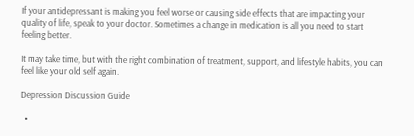If your antidepressant is making you feel worse or causing side effects that are impacting your quality of life, speak to your doctor. Sometimes a change in medication is all you need to start feeling better.

It may take time, but with the right combination of treatment, support, and lifestyle habits, you can feel like your old self again.

Depression Discussion Guide

  •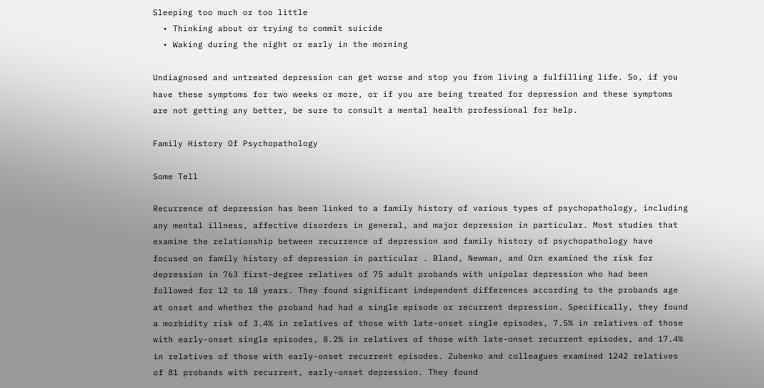Sleeping too much or too little
  • Thinking about or trying to commit suicide
  • Waking during the night or early in the morning

Undiagnosed and untreated depression can get worse and stop you from living a fulfilling life. So, if you have these symptoms for two weeks or more, or if you are being treated for depression and these symptoms are not getting any better, be sure to consult a mental health professional for help.

Family History Of Psychopathology

Some Tell

Recurrence of depression has been linked to a family history of various types of psychopathology, including any mental illness, affective disorders in general, and major depression in particular. Most studies that examine the relationship between recurrence of depression and family history of psychopathology have focused on family history of depression in particular . Bland, Newman, and Orn examined the risk for depression in 763 first-degree relatives of 75 adult probands with unipolar depression who had been followed for 12 to 18 years. They found significant independent differences according to the probands age at onset and whether the proband had had a single episode or recurrent depression. Specifically, they found a morbidity risk of 3.4% in relatives of those with late-onset single episodes, 7.5% in relatives of those with early-onset single episodes, 8.2% in relatives of those with late-onset recurrent episodes, and 17.4% in relatives of those with early-onset recurrent episodes. Zubenko and colleagues examined 1242 relatives of 81 probands with recurrent, early-onset depression. They found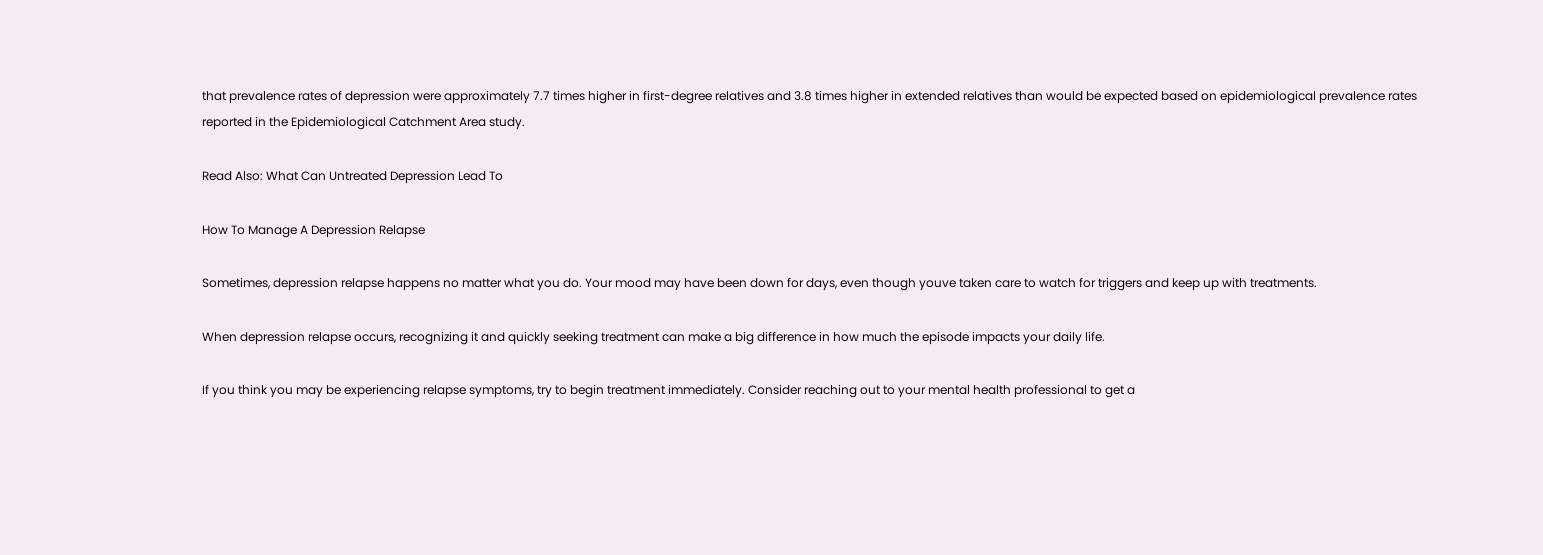that prevalence rates of depression were approximately 7.7 times higher in first-degree relatives and 3.8 times higher in extended relatives than would be expected based on epidemiological prevalence rates reported in the Epidemiological Catchment Area study.

Read Also: What Can Untreated Depression Lead To

How To Manage A Depression Relapse

Sometimes, depression relapse happens no matter what you do. Your mood may have been down for days, even though youve taken care to watch for triggers and keep up with treatments.

When depression relapse occurs, recognizing it and quickly seeking treatment can make a big difference in how much the episode impacts your daily life.

If you think you may be experiencing relapse symptoms, try to begin treatment immediately. Consider reaching out to your mental health professional to get a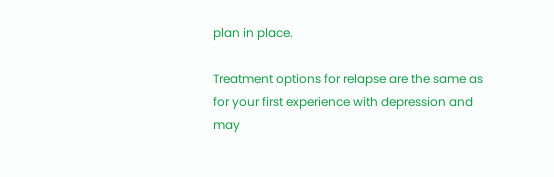plan in place.

Treatment options for relapse are the same as for your first experience with depression and may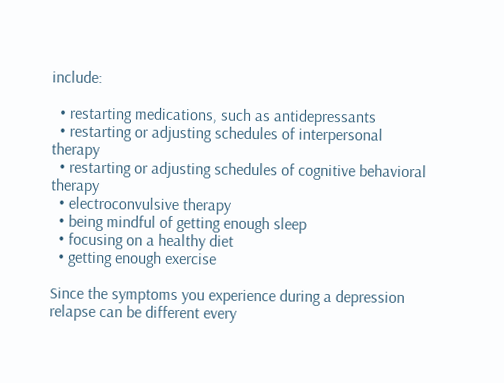include:

  • restarting medications, such as antidepressants
  • restarting or adjusting schedules of interpersonal therapy
  • restarting or adjusting schedules of cognitive behavioral therapy
  • electroconvulsive therapy
  • being mindful of getting enough sleep
  • focusing on a healthy diet
  • getting enough exercise

Since the symptoms you experience during a depression relapse can be different every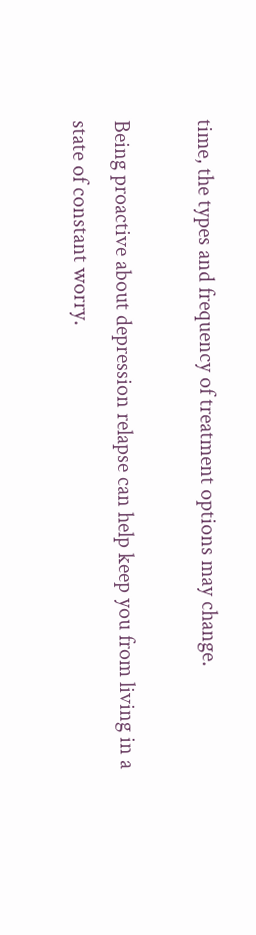time, the types and frequency of treatment options may change.

Being proactive about depression relapse can help keep you from living in a state of constant worry.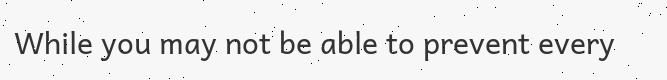While you may not be able to prevent every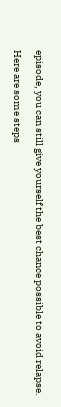episode, you can still give yourself the best chance possible to avoid relapse.

Here are some steps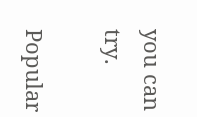you can try.

Popular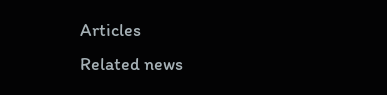Articles
Related news